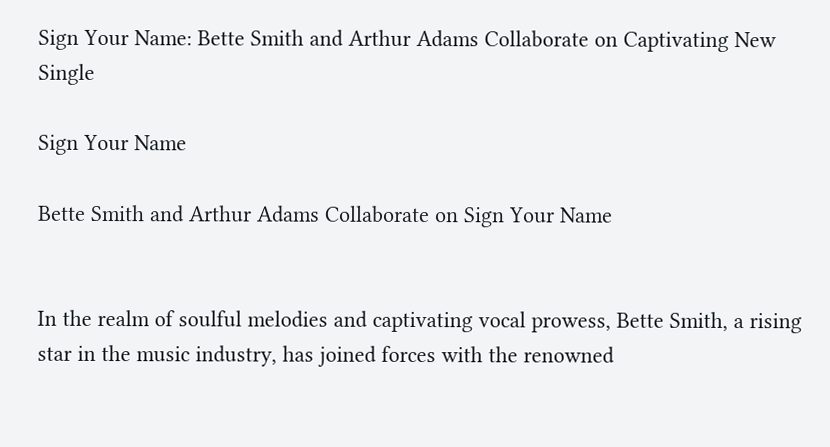Sign Your Name: Bette Smith and Arthur Adams Collaborate on Captivating New Single

Sign Your Name

Bette Smith and Arthur Adams Collaborate on Sign Your Name


In the realm of soulful melodies and captivating vocal prowess, Bette Smith, a rising star in the music industry, has joined forces with the renowned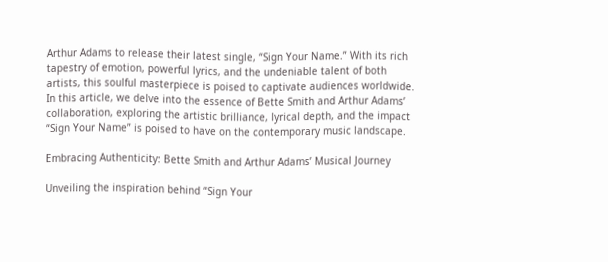Arthur Adams to release their latest single, “Sign Your Name.” With its rich tapestry of emotion, powerful lyrics, and the undeniable talent of both artists, this soulful masterpiece is poised to captivate audiences worldwide. In this article, we delve into the essence of Bette Smith and Arthur Adams’ collaboration, exploring the artistic brilliance, lyrical depth, and the impact “Sign Your Name” is poised to have on the contemporary music landscape.

Embracing Authenticity: Bette Smith and Arthur Adams’ Musical Journey

Unveiling the inspiration behind “Sign Your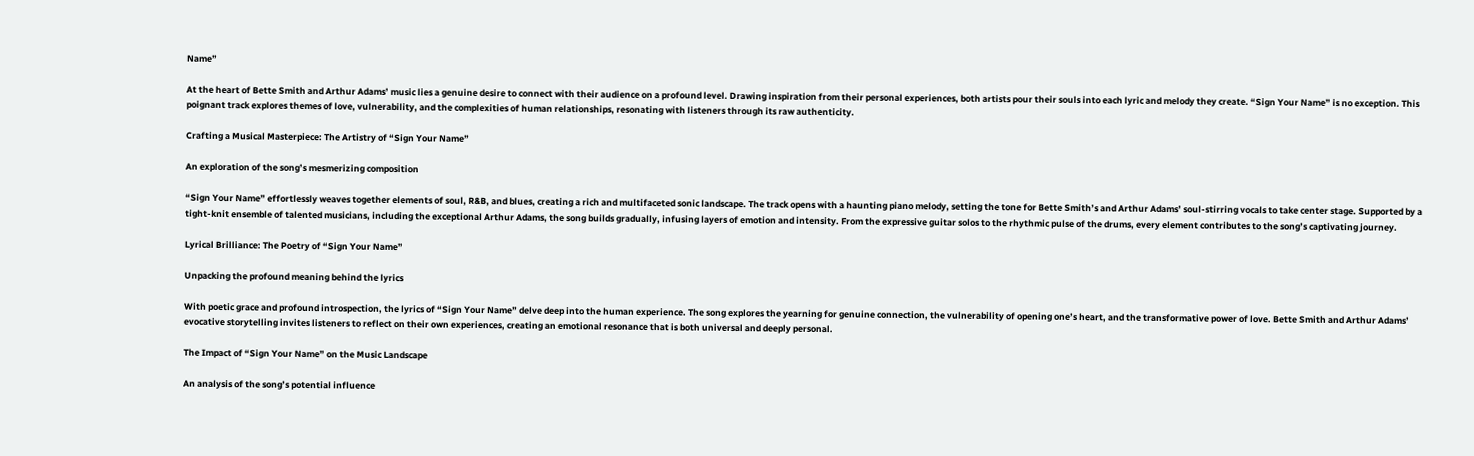Name”

At the heart of Bette Smith and Arthur Adams’ music lies a genuine desire to connect with their audience on a profound level. Drawing inspiration from their personal experiences, both artists pour their souls into each lyric and melody they create. “Sign Your Name” is no exception. This poignant track explores themes of love, vulnerability, and the complexities of human relationships, resonating with listeners through its raw authenticity.

Crafting a Musical Masterpiece: The Artistry of “Sign Your Name”

An exploration of the song’s mesmerizing composition

“Sign Your Name” effortlessly weaves together elements of soul, R&B, and blues, creating a rich and multifaceted sonic landscape. The track opens with a haunting piano melody, setting the tone for Bette Smith’s and Arthur Adams’ soul-stirring vocals to take center stage. Supported by a tight-knit ensemble of talented musicians, including the exceptional Arthur Adams, the song builds gradually, infusing layers of emotion and intensity. From the expressive guitar solos to the rhythmic pulse of the drums, every element contributes to the song’s captivating journey.

Lyrical Brilliance: The Poetry of “Sign Your Name”

Unpacking the profound meaning behind the lyrics

With poetic grace and profound introspection, the lyrics of “Sign Your Name” delve deep into the human experience. The song explores the yearning for genuine connection, the vulnerability of opening one’s heart, and the transformative power of love. Bette Smith and Arthur Adams’ evocative storytelling invites listeners to reflect on their own experiences, creating an emotional resonance that is both universal and deeply personal.

The Impact of “Sign Your Name” on the Music Landscape

An analysis of the song’s potential influence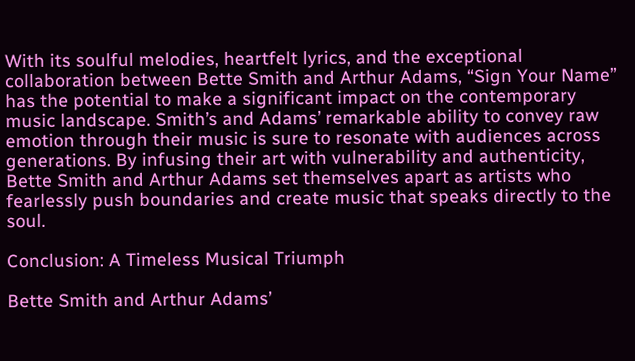With its soulful melodies, heartfelt lyrics, and the exceptional collaboration between Bette Smith and Arthur Adams, “Sign Your Name” has the potential to make a significant impact on the contemporary music landscape. Smith’s and Adams’ remarkable ability to convey raw emotion through their music is sure to resonate with audiences across generations. By infusing their art with vulnerability and authenticity, Bette Smith and Arthur Adams set themselves apart as artists who fearlessly push boundaries and create music that speaks directly to the soul.

Conclusion: A Timeless Musical Triumph

Bette Smith and Arthur Adams’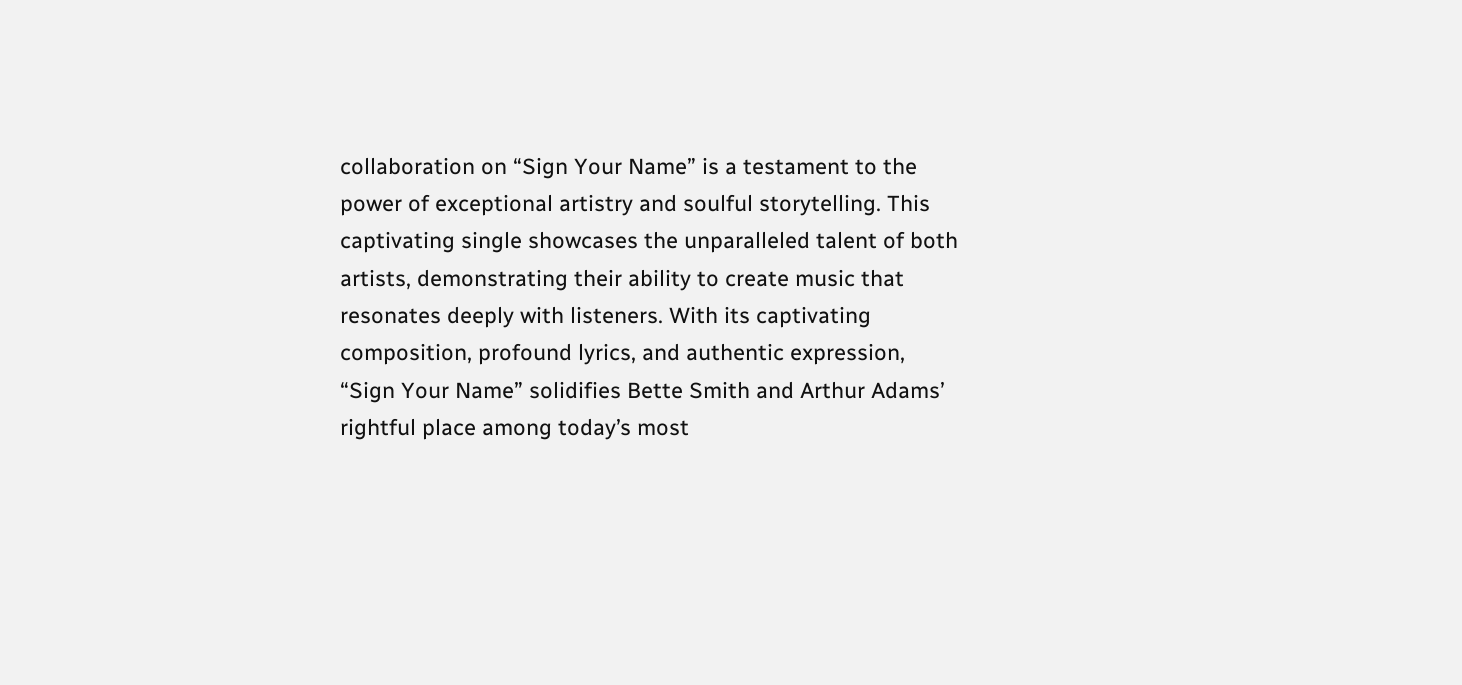collaboration on “Sign Your Name” is a testament to the power of exceptional artistry and soulful storytelling. This captivating single showcases the unparalleled talent of both artists, demonstrating their ability to create music that resonates deeply with listeners. With its captivating composition, profound lyrics, and authentic expression, “Sign Your Name” solidifies Bette Smith and Arthur Adams’ rightful place among today’s most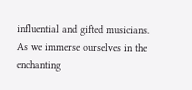influential and gifted musicians. As we immerse ourselves in the enchanting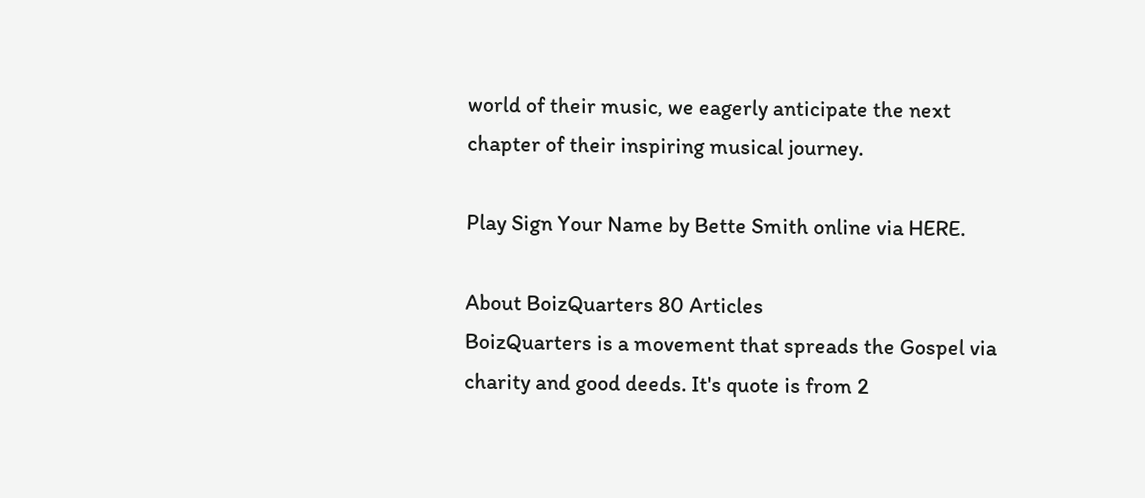world of their music, we eagerly anticipate the next chapter of their inspiring musical journey.

Play Sign Your Name by Bette Smith online via HERE.

About BoizQuarters 80 Articles
BoizQuarters is a movement that spreads the Gospel via charity and good deeds. It's quote is from 2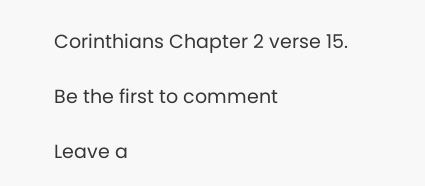Corinthians Chapter 2 verse 15.

Be the first to comment

Leave a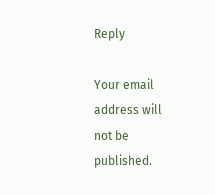Reply

Your email address will not be published.